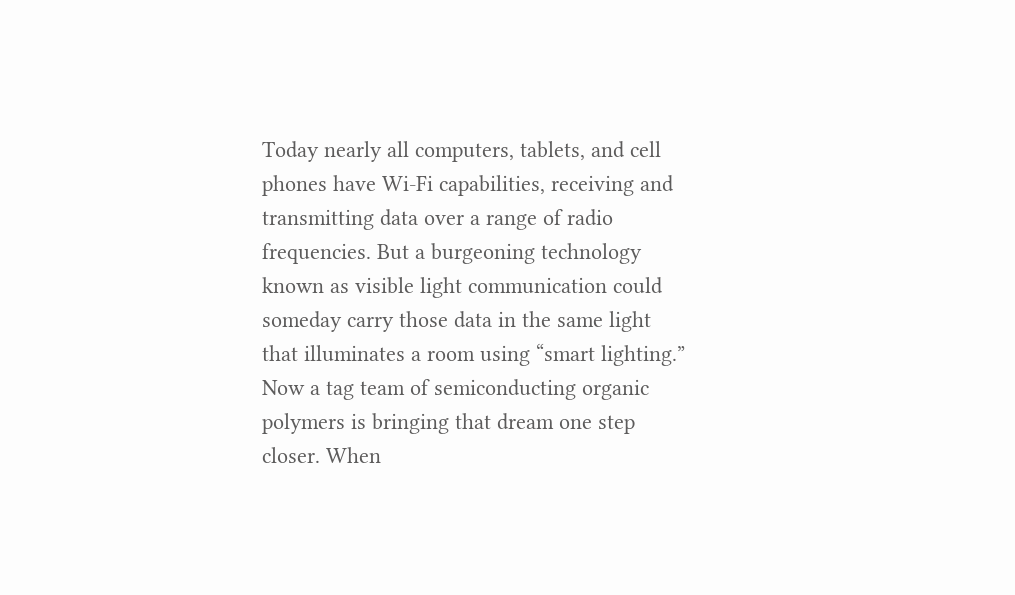Today nearly all computers, tablets, and cell phones have Wi-Fi capabilities, receiving and transmitting data over a range of radio frequencies. But a burgeoning technology known as visible light communication could someday carry those data in the same light that illuminates a room using “smart lighting.” Now a tag team of semiconducting organic polymers is bringing that dream one step closer. When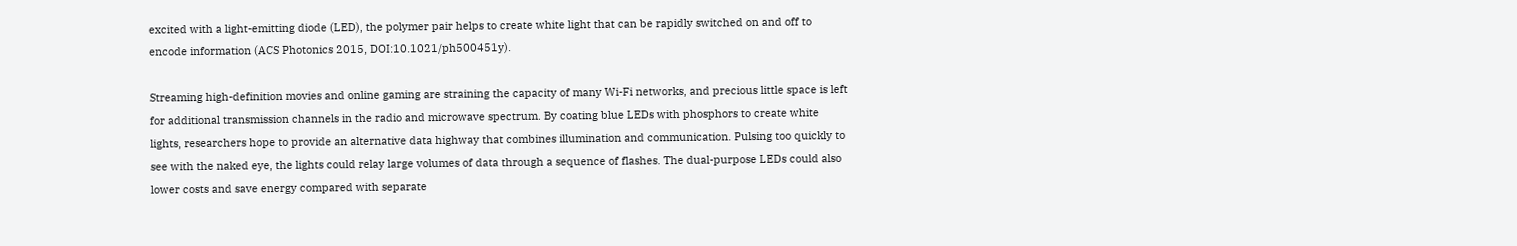excited with a light-emitting diode (LED), the polymer pair helps to create white light that can be rapidly switched on and off to encode information (ACS Photonics 2015, DOI:10.1021/ph500451y).

Streaming high-definition movies and online gaming are straining the capacity of many Wi-Fi networks, and precious little space is left for additional transmission channels in the radio and microwave spectrum. By coating blue LEDs with phosphors to create white lights, researchers hope to provide an alternative data highway that combines illumination and communication. Pulsing too quickly to see with the naked eye, the lights could relay large volumes of data through a sequence of flashes. The dual-purpose LEDs could also lower costs and save energy compared with separate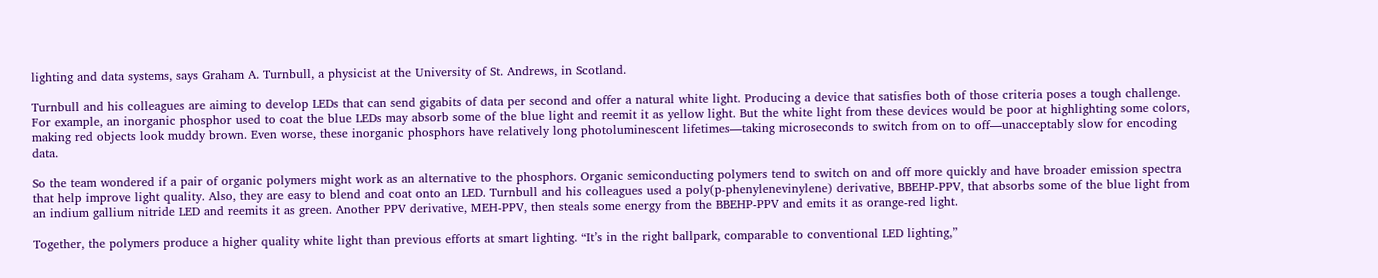lighting and data systems, says Graham A. Turnbull, a physicist at the University of St. Andrews, in Scotland.

Turnbull and his colleagues are aiming to develop LEDs that can send gigabits of data per second and offer a natural white light. Producing a device that satisfies both of those criteria poses a tough challenge. For example, an inorganic phosphor used to coat the blue LEDs may absorb some of the blue light and reemit it as yellow light. But the white light from these devices would be poor at highlighting some colors, making red objects look muddy brown. Even worse, these inorganic phosphors have relatively long photoluminescent lifetimes—taking microseconds to switch from on to off—unacceptably slow for encoding data.

So the team wondered if a pair of organic polymers might work as an alternative to the phosphors. Organic semiconducting polymers tend to switch on and off more quickly and have broader emission spectra that help improve light quality. Also, they are easy to blend and coat onto an LED. Turnbull and his colleagues used a poly(p-phenylenevinylene) derivative, BBEHP-PPV, that absorbs some of the blue light from an indium gallium nitride LED and reemits it as green. Another PPV derivative, MEH-PPV, then steals some energy from the BBEHP-PPV and emits it as orange-red light.

Together, the polymers produce a higher quality white light than previous efforts at smart lighting. “It’s in the right ballpark, comparable to conventional LED lighting,”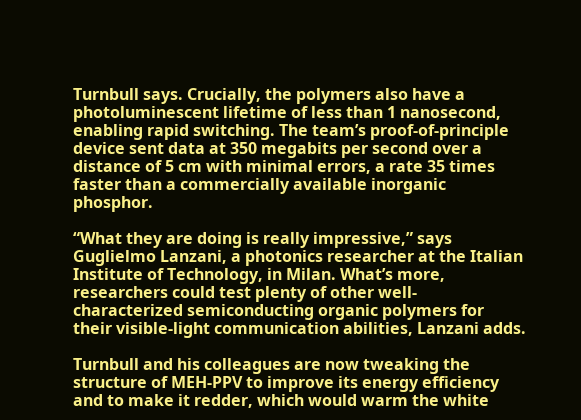Turnbull says. Crucially, the polymers also have a photoluminescent lifetime of less than 1 nanosecond, enabling rapid switching. The team’s proof-of-principle device sent data at 350 megabits per second over a distance of 5 cm with minimal errors, a rate 35 times faster than a commercially available inorganic phosphor.

“What they are doing is really impressive,” says Guglielmo Lanzani, a photonics researcher at the Italian Institute of Technology, in Milan. What’s more, researchers could test plenty of other well-characterized semiconducting organic polymers for their visible-light communication abilities, Lanzani adds.

Turnbull and his colleagues are now tweaking the structure of MEH-PPV to improve its energy efficiency and to make it redder, which would warm the white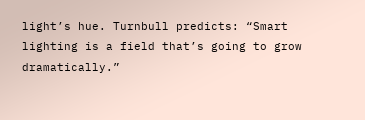light’s hue. Turnbull predicts: “Smart lighting is a field that’s going to grow dramatically.”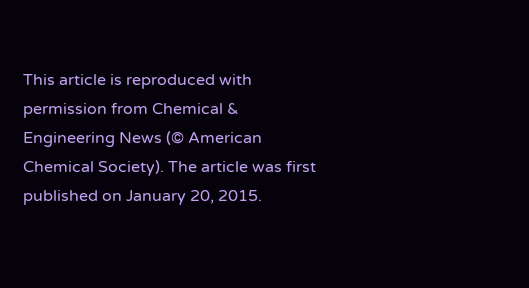This article is reproduced with permission from Chemical & Engineering News (© American Chemical Society). The article was first published on January 20, 2015.